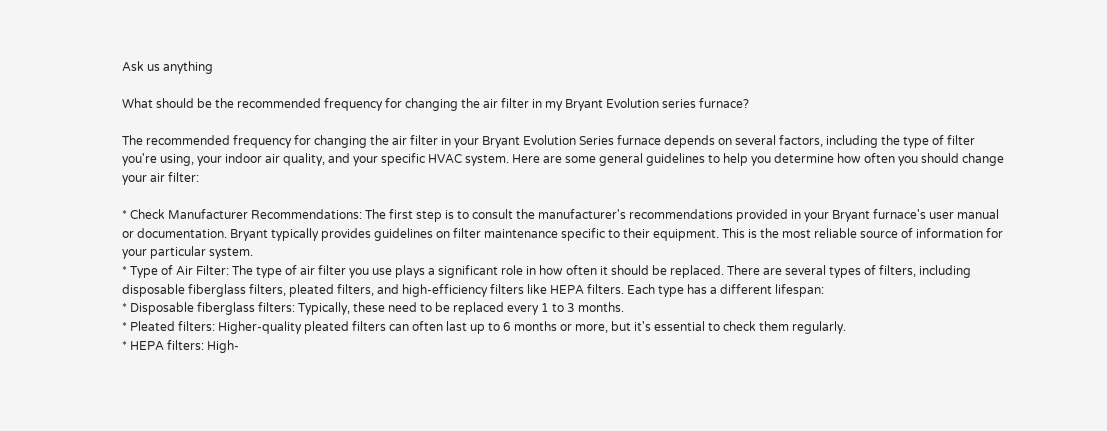Ask us anything

What should be the recommended frequency for changing the air filter in my Bryant Evolution series furnace?

The recommended frequency for changing the air filter in your Bryant Evolution Series furnace depends on several factors, including the type of filter you're using, your indoor air quality, and your specific HVAC system. Here are some general guidelines to help you determine how often you should change your air filter:

* Check Manufacturer Recommendations: The first step is to consult the manufacturer's recommendations provided in your Bryant furnace's user manual or documentation. Bryant typically provides guidelines on filter maintenance specific to their equipment. This is the most reliable source of information for your particular system.
* Type of Air Filter: The type of air filter you use plays a significant role in how often it should be replaced. There are several types of filters, including disposable fiberglass filters, pleated filters, and high-efficiency filters like HEPA filters. Each type has a different lifespan:
* Disposable fiberglass filters: Typically, these need to be replaced every 1 to 3 months.
* Pleated filters: Higher-quality pleated filters can often last up to 6 months or more, but it's essential to check them regularly.
* HEPA filters: High-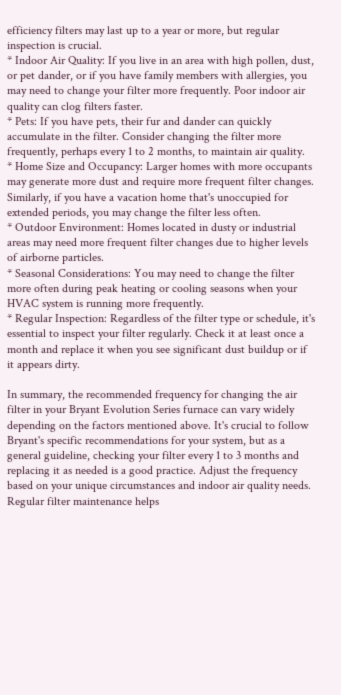efficiency filters may last up to a year or more, but regular inspection is crucial.
* Indoor Air Quality: If you live in an area with high pollen, dust, or pet dander, or if you have family members with allergies, you may need to change your filter more frequently. Poor indoor air quality can clog filters faster.
* Pets: If you have pets, their fur and dander can quickly accumulate in the filter. Consider changing the filter more frequently, perhaps every 1 to 2 months, to maintain air quality.
* Home Size and Occupancy: Larger homes with more occupants may generate more dust and require more frequent filter changes. Similarly, if you have a vacation home that's unoccupied for extended periods, you may change the filter less often.
* Outdoor Environment: Homes located in dusty or industrial areas may need more frequent filter changes due to higher levels of airborne particles.
* Seasonal Considerations: You may need to change the filter more often during peak heating or cooling seasons when your HVAC system is running more frequently.
* Regular Inspection: Regardless of the filter type or schedule, it's essential to inspect your filter regularly. Check it at least once a month and replace it when you see significant dust buildup or if it appears dirty.

In summary, the recommended frequency for changing the air filter in your Bryant Evolution Series furnace can vary widely depending on the factors mentioned above. It's crucial to follow Bryant's specific recommendations for your system, but as a general guideline, checking your filter every 1 to 3 months and replacing it as needed is a good practice. Adjust the frequency based on your unique circumstances and indoor air quality needs. Regular filter maintenance helps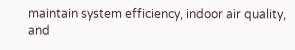maintain system efficiency, indoor air quality, and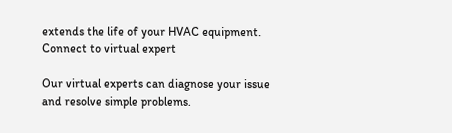extends the life of your HVAC equipment.
Connect to virtual expert

Our virtual experts can diagnose your issue and resolve simple problems.